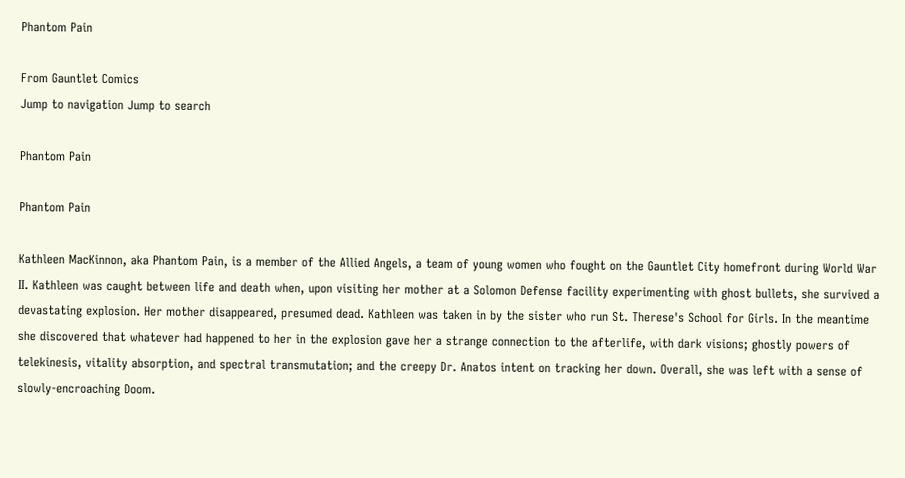Phantom Pain

From Gauntlet Comics
Jump to navigation Jump to search

Phantom Pain

Phantom Pain

Kathleen MacKinnon, aka Phantom Pain, is a member of the Allied Angels, a team of young women who fought on the Gauntlet City homefront during World War II. Kathleen was caught between life and death when, upon visiting her mother at a Solomon Defense facility experimenting with ghost bullets, she survived a devastating explosion. Her mother disappeared, presumed dead. Kathleen was taken in by the sister who run St. Therese's School for Girls. In the meantime she discovered that whatever had happened to her in the explosion gave her a strange connection to the afterlife, with dark visions; ghostly powers of telekinesis, vitality absorption, and spectral transmutation; and the creepy Dr. Anatos intent on tracking her down. Overall, she was left with a sense of slowly-encroaching Doom.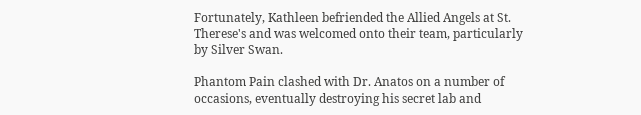Fortunately, Kathleen befriended the Allied Angels at St. Therese's and was welcomed onto their team, particularly by Silver Swan.

Phantom Pain clashed with Dr. Anatos on a number of occasions, eventually destroying his secret lab and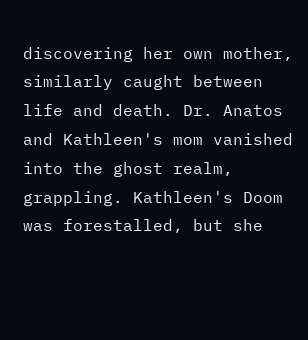discovering her own mother, similarly caught between life and death. Dr. Anatos and Kathleen's mom vanished into the ghost realm, grappling. Kathleen's Doom was forestalled, but she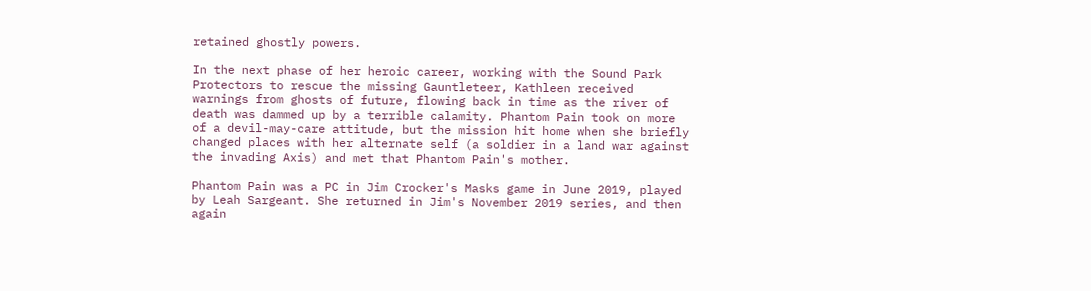retained ghostly powers.

In the next phase of her heroic career, working with the Sound Park Protectors to rescue the missing Gauntleteer, Kathleen received warnings from ghosts of future, flowing back in time as the river of death was dammed up by a terrible calamity. Phantom Pain took on more of a devil-may-care attitude, but the mission hit home when she briefly changed places with her alternate self (a soldier in a land war against the invading Axis) and met that Phantom Pain's mother.

Phantom Pain was a PC in Jim Crocker's Masks game in June 2019, played by Leah Sargeant. She returned in Jim's November 2019 series, and then again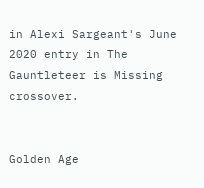in Alexi Sargeant's June 2020 entry in The Gauntleteer is Missing crossover.


Golden Age